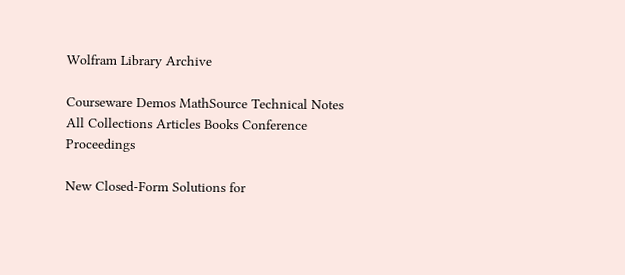Wolfram Library Archive

Courseware Demos MathSource Technical Notes
All Collections Articles Books Conference Proceedings

New Closed-Form Solutions for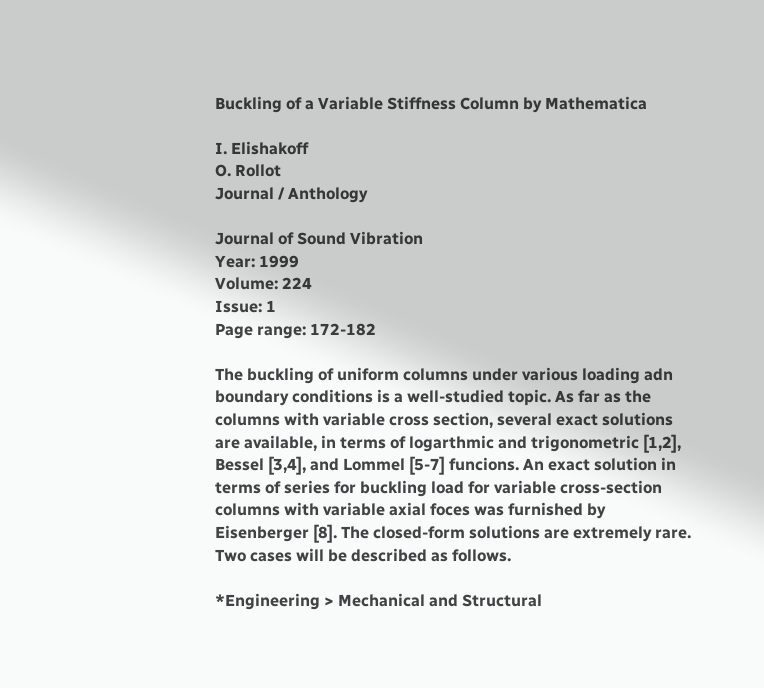Buckling of a Variable Stiffness Column by Mathematica

I. Elishakoff
O. Rollot
Journal / Anthology

Journal of Sound Vibration
Year: 1999
Volume: 224
Issue: 1
Page range: 172-182

The buckling of uniform columns under various loading adn boundary conditions is a well-studied topic. As far as the columns with variable cross section, several exact solutions are available, in terms of logarthmic and trigonometric [1,2], Bessel [3,4], and Lommel [5-7] funcions. An exact solution in terms of series for buckling load for variable cross-section columns with variable axial foces was furnished by Eisenberger [8]. The closed-form solutions are extremely rare. Two cases will be described as follows.

*Engineering > Mechanical and Structural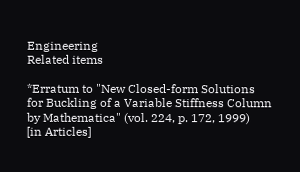Engineering
Related items

*Erratum to "New Closed-form Solutions for Buckling of a Variable Stiffness Column by Mathematica" (vol. 224, p. 172, 1999)   [in Articles]